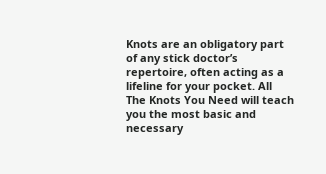Knots are an obligatory part of any stick doctor’s repertoire, often acting as a lifeline for your pocket. All The Knots You Need will teach you the most basic and necessary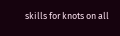skills for knots on all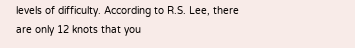levels of difficulty. According to R.S. Lee, there are only 12 knots that you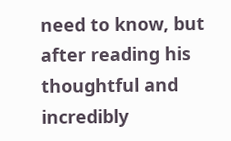need to know, but after reading his thoughtful and incredibly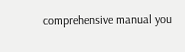comprehensive manual you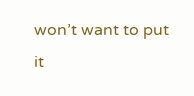won’t want to put it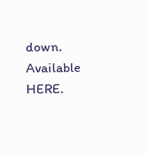down. Available HERE.